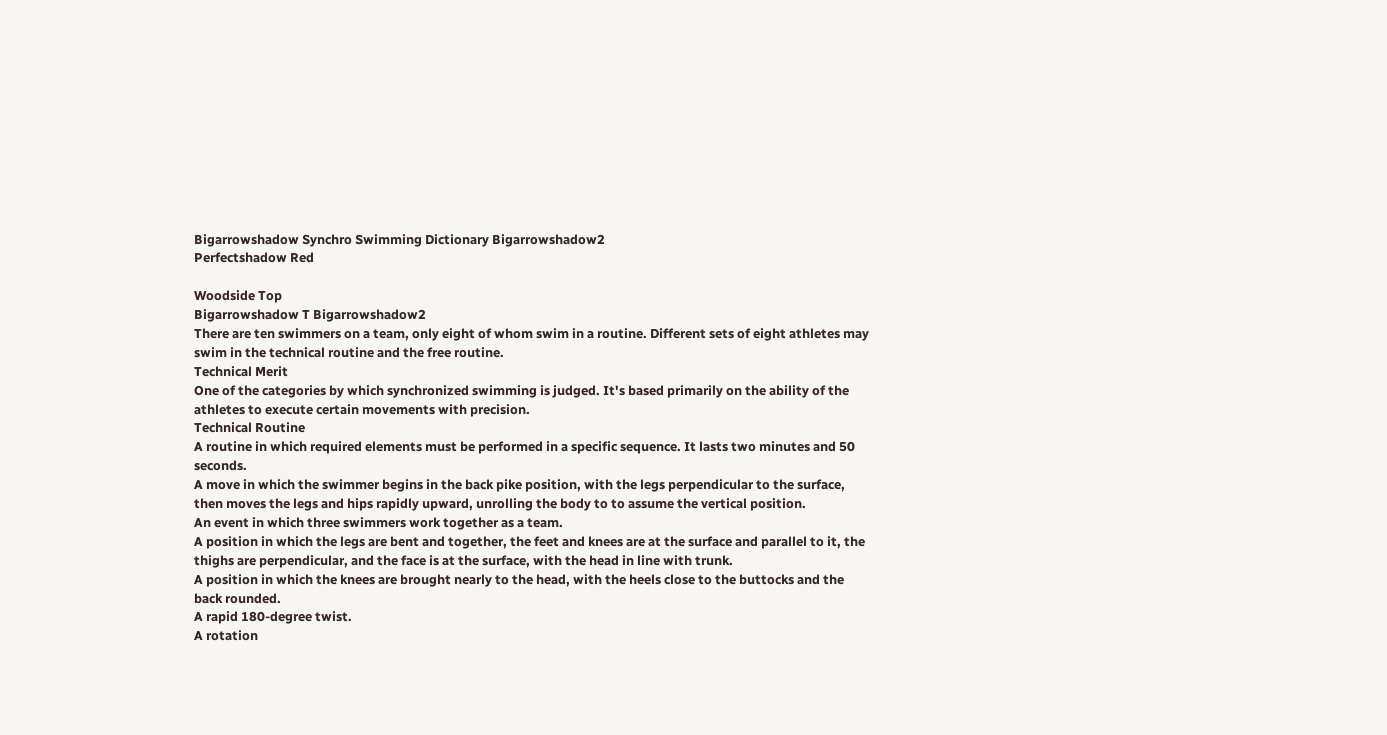Bigarrowshadow Synchro Swimming Dictionary Bigarrowshadow2
Perfectshadow Red

Woodside Top
Bigarrowshadow T Bigarrowshadow2
There are ten swimmers on a team, only eight of whom swim in a routine. Different sets of eight athletes may swim in the technical routine and the free routine.
Technical Merit
One of the categories by which synchronized swimming is judged. It's based primarily on the ability of the athletes to execute certain movements with precision.
Technical Routine
A routine in which required elements must be performed in a specific sequence. It lasts two minutes and 50 seconds.
A move in which the swimmer begins in the back pike position, with the legs perpendicular to the surface, then moves the legs and hips rapidly upward, unrolling the body to to assume the vertical position.
An event in which three swimmers work together as a team.
A position in which the legs are bent and together, the feet and knees are at the surface and parallel to it, the thighs are perpendicular, and the face is at the surface, with the head in line with trunk.
A position in which the knees are brought nearly to the head, with the heels close to the buttocks and the back rounded.
A rapid 180-degree twist.
A rotation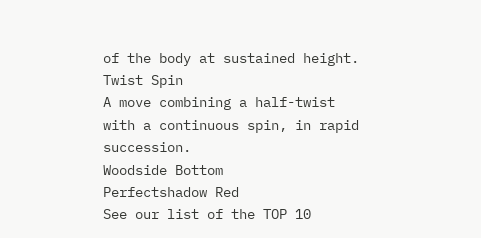of the body at sustained height.
Twist Spin
A move combining a half-twist with a continuous spin, in rapid succession.
Woodside Bottom
Perfectshadow Red
See our list of the TOP 10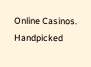Online Casinos.
Handpicked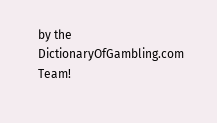by the DictionaryOfGambling.com Team!